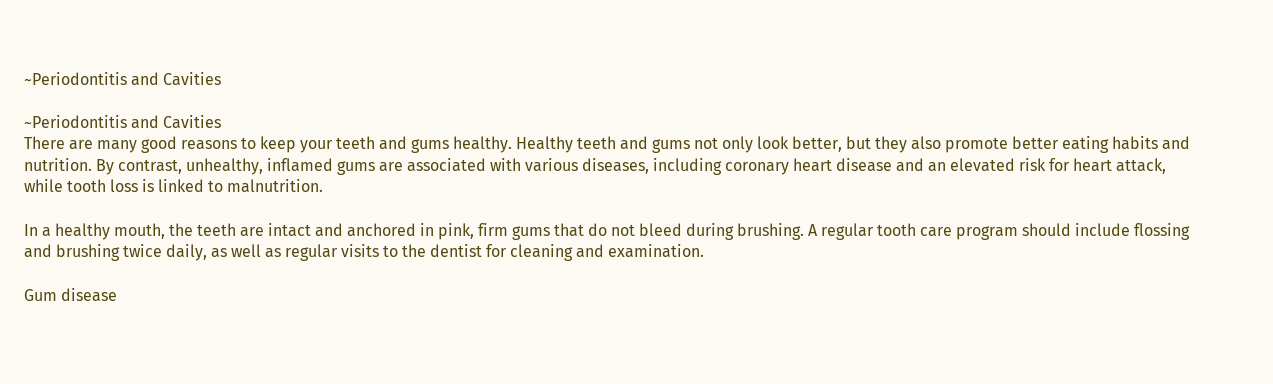~Periodontitis and Cavities

~Periodontitis and Cavities
There are many good reasons to keep your teeth and gums healthy. Healthy teeth and gums not only look better, but they also promote better eating habits and nutrition. By contrast, unhealthy, inflamed gums are associated with various diseases, including coronary heart disease and an elevated risk for heart attack, while tooth loss is linked to malnutrition.

In a healthy mouth, the teeth are intact and anchored in pink, firm gums that do not bleed during brushing. A regular tooth care program should include flossing and brushing twice daily, as well as regular visits to the dentist for cleaning and examination.

Gum disease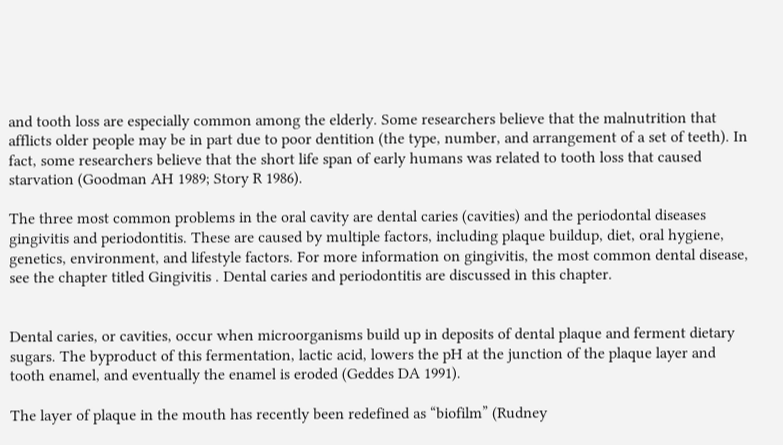and tooth loss are especially common among the elderly. Some researchers believe that the malnutrition that afflicts older people may be in part due to poor dentition (the type, number, and arrangement of a set of teeth). In fact, some researchers believe that the short life span of early humans was related to tooth loss that caused starvation (Goodman AH 1989; Story R 1986).

The three most common problems in the oral cavity are dental caries (cavities) and the periodontal diseases gingivitis and periodontitis. These are caused by multiple factors, including plaque buildup, diet, oral hygiene, genetics, environment, and lifestyle factors. For more information on gingivitis, the most common dental disease, see the chapter titled Gingivitis . Dental caries and periodontitis are discussed in this chapter.


Dental caries, or cavities, occur when microorganisms build up in deposits of dental plaque and ferment dietary sugars. The byproduct of this fermentation, lactic acid, lowers the pH at the junction of the plaque layer and tooth enamel, and eventually the enamel is eroded (Geddes DA 1991).

The layer of plaque in the mouth has recently been redefined as “biofilm” (Rudney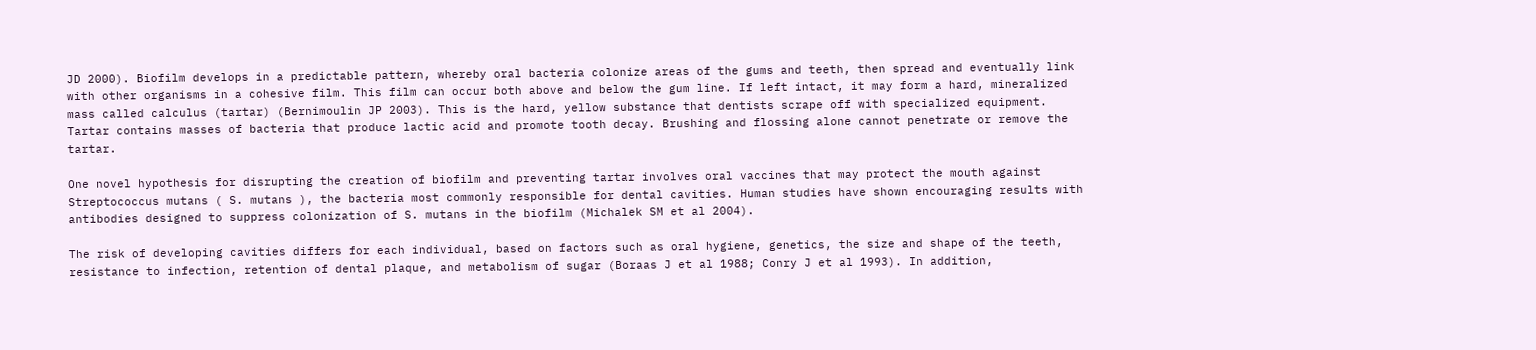JD 2000). Biofilm develops in a predictable pattern, whereby oral bacteria colonize areas of the gums and teeth, then spread and eventually link with other organisms in a cohesive film. This film can occur both above and below the gum line. If left intact, it may form a hard, mineralized mass called calculus (tartar) (Bernimoulin JP 2003). This is the hard, yellow substance that dentists scrape off with specialized equipment. Tartar contains masses of bacteria that produce lactic acid and promote tooth decay. Brushing and flossing alone cannot penetrate or remove the tartar.

One novel hypothesis for disrupting the creation of biofilm and preventing tartar involves oral vaccines that may protect the mouth against Streptococcus mutans ( S. mutans ), the bacteria most commonly responsible for dental cavities. Human studies have shown encouraging results with antibodies designed to suppress colonization of S. mutans in the biofilm (Michalek SM et al 2004).

The risk of developing cavities differs for each individual, based on factors such as oral hygiene, genetics, the size and shape of the teeth, resistance to infection, retention of dental plaque, and metabolism of sugar (Boraas J et al 1988; Conry J et al 1993). In addition,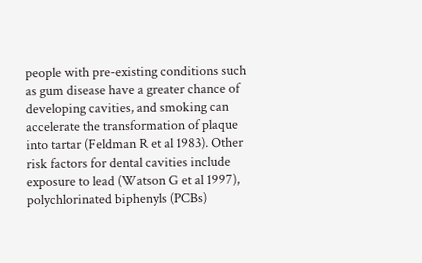people with pre-existing conditions such as gum disease have a greater chance of developing cavities, and smoking can accelerate the transformation of plaque into tartar (Feldman R et al 1983). Other risk factors for dental cavities include exposure to lead (Watson G et al 1997), polychlorinated biphenyls (PCBs)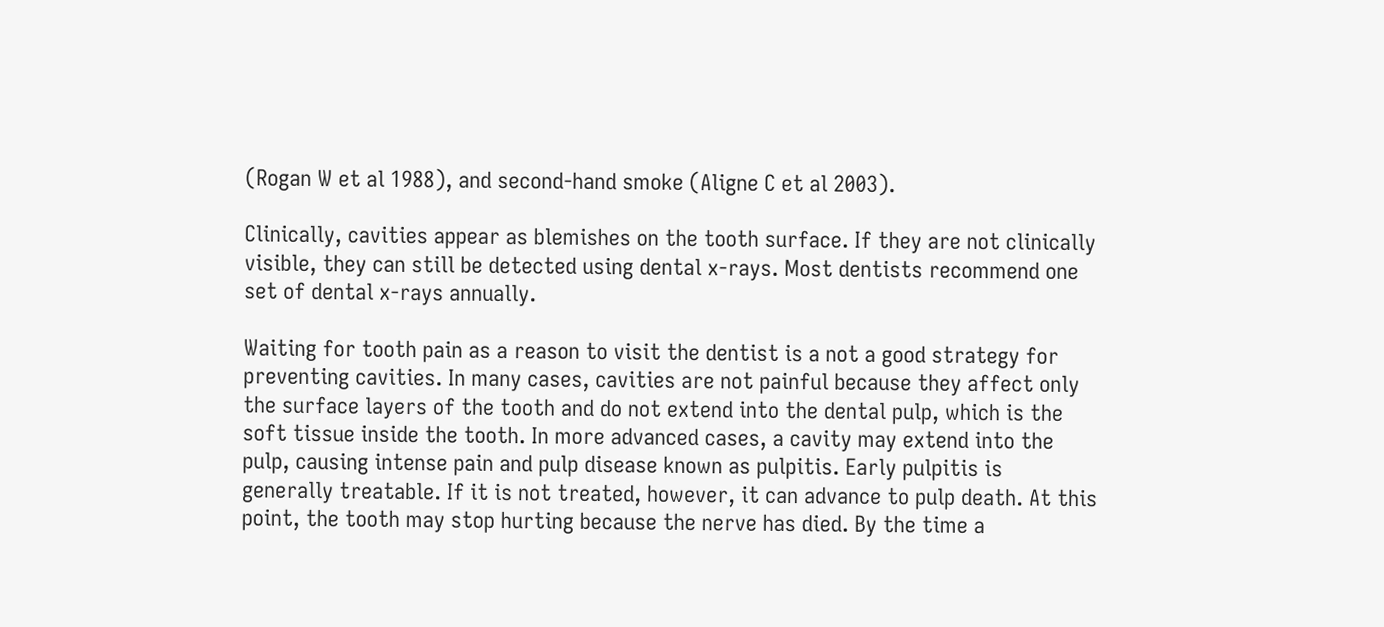(Rogan W et al 1988), and second-hand smoke (Aligne C et al 2003).

Clinically, cavities appear as blemishes on the tooth surface. If they are not clinically visible, they can still be detected using dental x-rays. Most dentists recommend one set of dental x-rays annually.

Waiting for tooth pain as a reason to visit the dentist is a not a good strategy for preventing cavities. In many cases, cavities are not painful because they affect only the surface layers of the tooth and do not extend into the dental pulp, which is the soft tissue inside the tooth. In more advanced cases, a cavity may extend into the pulp, causing intense pain and pulp disease known as pulpitis. Early pulpitis is generally treatable. If it is not treated, however, it can advance to pulp death. At this point, the tooth may stop hurting because the nerve has died. By the time a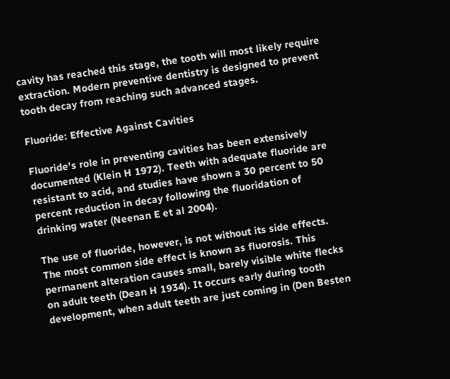cavity has reached this stage, the tooth will most likely require extraction. Modern preventive dentistry is designed to prevent tooth decay from reaching such advanced stages.

Fluoride: Effective Against Cavities

Fluoride's role in preventing cavities has been extensively documented (Klein H 1972). Teeth with adequate fluoride are resistant to acid, and studies have shown a 30 percent to 50 percent reduction in decay following the fluoridation of drinking water (Neenan E et al 2004).

The use of fluoride, however, is not without its side effects. The most common side effect is known as fluorosis. This permanent alteration causes small, barely visible white flecks on adult teeth (Dean H 1934). It occurs early during tooth development, when adult teeth are just coming in (Den Besten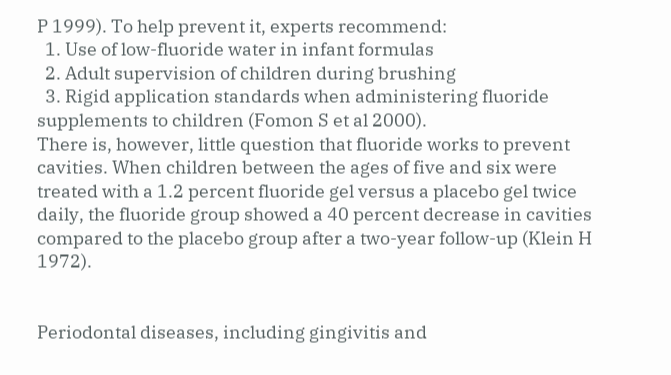P 1999). To help prevent it, experts recommend:
  1. Use of low-fluoride water in infant formulas
  2. Adult supervision of children during brushing
  3. Rigid application standards when administering fluoride supplements to children (Fomon S et al 2000).
There is, however, little question that fluoride works to prevent cavities. When children between the ages of five and six were treated with a 1.2 percent fluoride gel versus a placebo gel twice daily, the fluoride group showed a 40 percent decrease in cavities compared to the placebo group after a two-year follow-up (Klein H 1972).


Periodontal diseases, including gingivitis and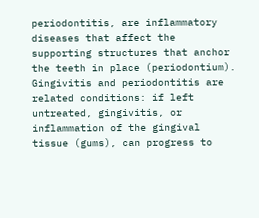periodontitis, are inflammatory diseases that affect the supporting structures that anchor the teeth in place (periodontium). Gingivitis and periodontitis are related conditions: if left untreated, gingivitis, or inflammation of the gingival tissue (gums), can progress to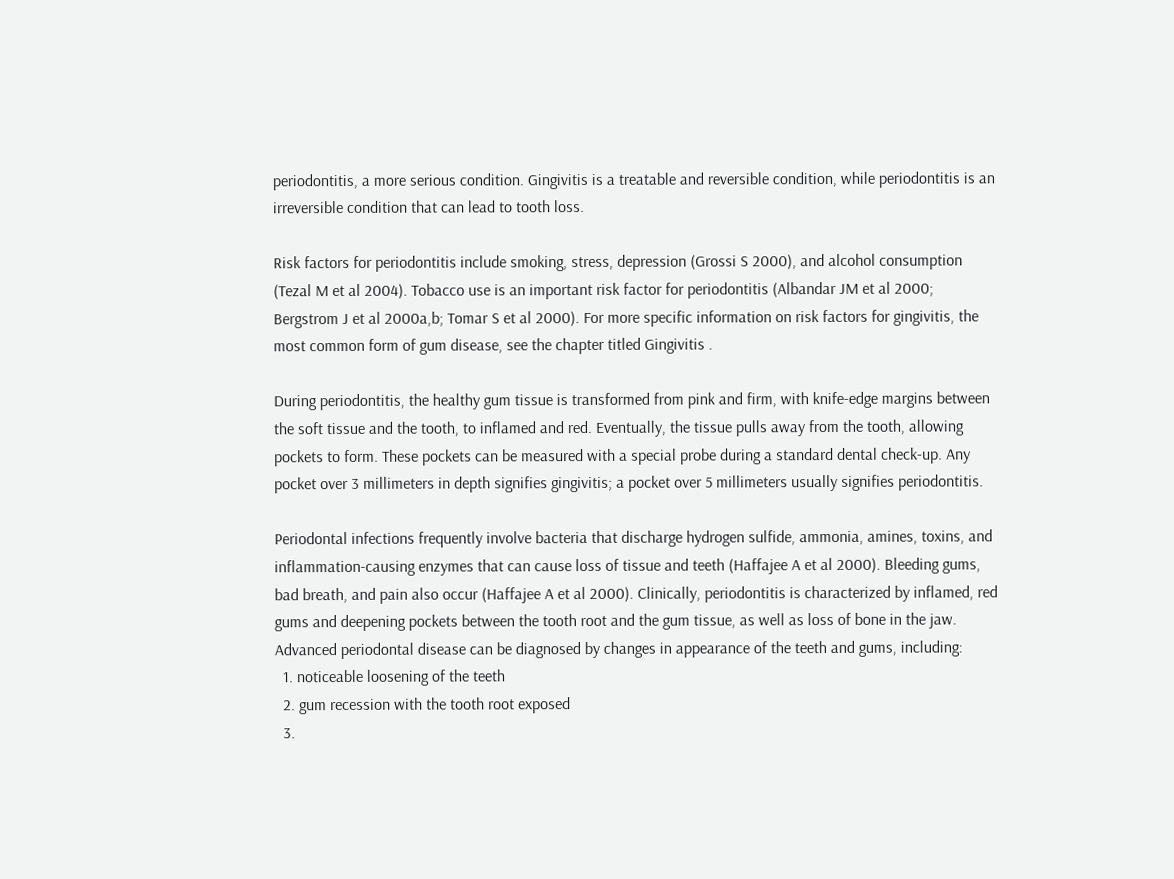periodontitis, a more serious condition. Gingivitis is a treatable and reversible condition, while periodontitis is an irreversible condition that can lead to tooth loss.

Risk factors for periodontitis include smoking, stress, depression (Grossi S 2000), and alcohol consumption (Tezal M et al 2004). Tobacco use is an important risk factor for periodontitis (Albandar JM et al 2000; Bergstrom J et al 2000a,b; Tomar S et al 2000). For more specific information on risk factors for gingivitis, the most common form of gum disease, see the chapter titled Gingivitis .

During periodontitis, the healthy gum tissue is transformed from pink and firm, with knife-edge margins between the soft tissue and the tooth, to inflamed and red. Eventually, the tissue pulls away from the tooth, allowing pockets to form. These pockets can be measured with a special probe during a standard dental check-up. Any pocket over 3 millimeters in depth signifies gingivitis; a pocket over 5 millimeters usually signifies periodontitis.

Periodontal infections frequently involve bacteria that discharge hydrogen sulfide, ammonia, amines, toxins, and inflammation-causing enzymes that can cause loss of tissue and teeth (Haffajee A et al 2000). Bleeding gums, bad breath, and pain also occur (Haffajee A et al 2000). Clinically, periodontitis is characterized by inflamed, red gums and deepening pockets between the tooth root and the gum tissue, as well as loss of bone in the jaw. Advanced periodontal disease can be diagnosed by changes in appearance of the teeth and gums, including:
  1. noticeable loosening of the teeth
  2. gum recession with the tooth root exposed
  3.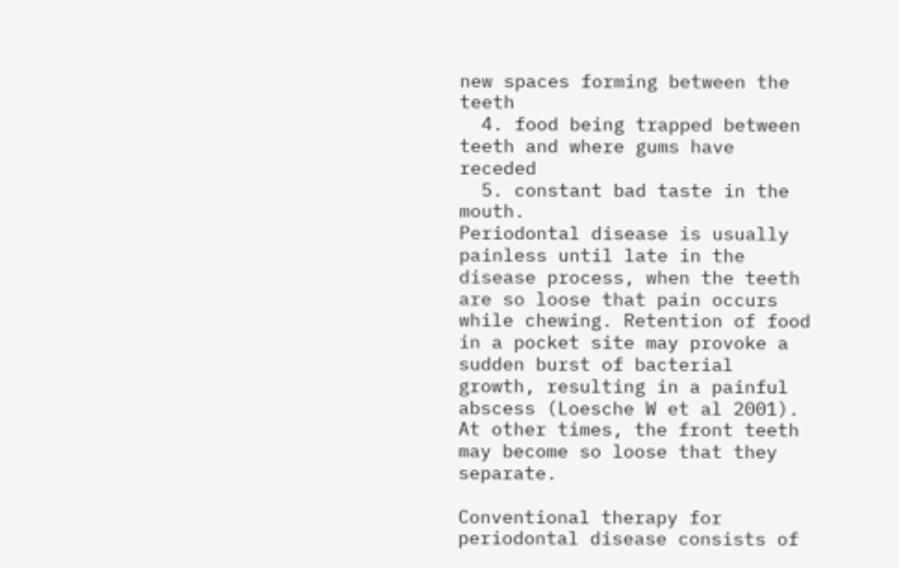new spaces forming between the teeth
  4. food being trapped between teeth and where gums have receded
  5. constant bad taste in the mouth.
Periodontal disease is usually painless until late in the disease process, when the teeth are so loose that pain occurs while chewing. Retention of food in a pocket site may provoke a sudden burst of bacterial growth, resulting in a painful abscess (Loesche W et al 2001). At other times, the front teeth may become so loose that they separate.

Conventional therapy for periodontal disease consists of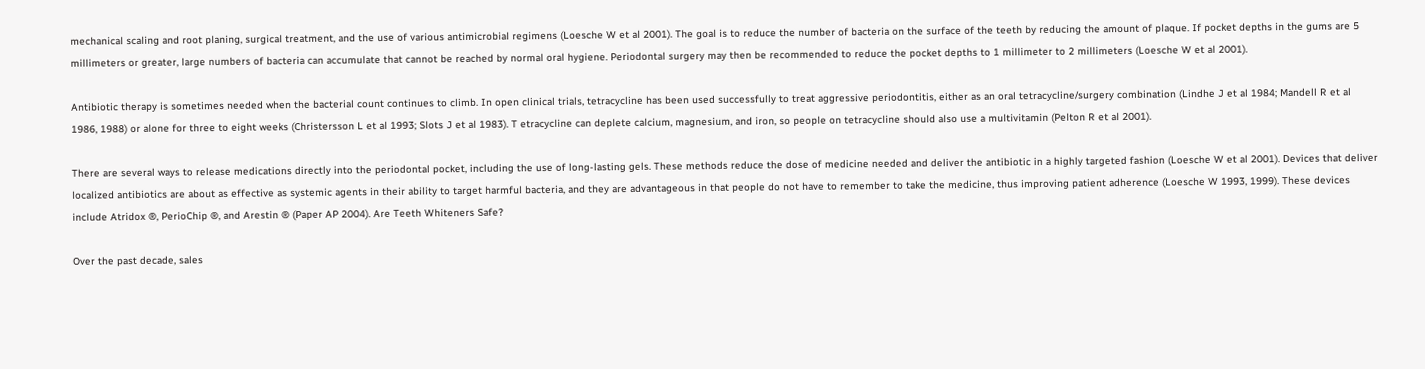mechanical scaling and root planing, surgical treatment, and the use of various antimicrobial regimens (Loesche W et al 2001). The goal is to reduce the number of bacteria on the surface of the teeth by reducing the amount of plaque. If pocket depths in the gums are 5 millimeters or greater, large numbers of bacteria can accumulate that cannot be reached by normal oral hygiene. Periodontal surgery may then be recommended to reduce the pocket depths to 1 millimeter to 2 millimeters (Loesche W et al 2001).

Antibiotic therapy is sometimes needed when the bacterial count continues to climb. In open clinical trials, tetracycline has been used successfully to treat aggressive periodontitis, either as an oral tetracycline/surgery combination (Lindhe J et al 1984; Mandell R et al 1986, 1988) or alone for three to eight weeks (Christersson L et al 1993; Slots J et al 1983). T etracycline can deplete calcium, magnesium, and iron, so people on tetracycline should also use a multivitamin (Pelton R et al 2001).

There are several ways to release medications directly into the periodontal pocket, including the use of long-lasting gels. These methods reduce the dose of medicine needed and deliver the antibiotic in a highly targeted fashion (Loesche W et al 2001). Devices that deliver localized antibiotics are about as effective as systemic agents in their ability to target harmful bacteria, and they are advantageous in that people do not have to remember to take the medicine, thus improving patient adherence (Loesche W 1993, 1999). These devices include Atridox ®, PerioChip ®, and Arestin ® (Paper AP 2004). Are Teeth Whiteners Safe?

Over the past decade, sales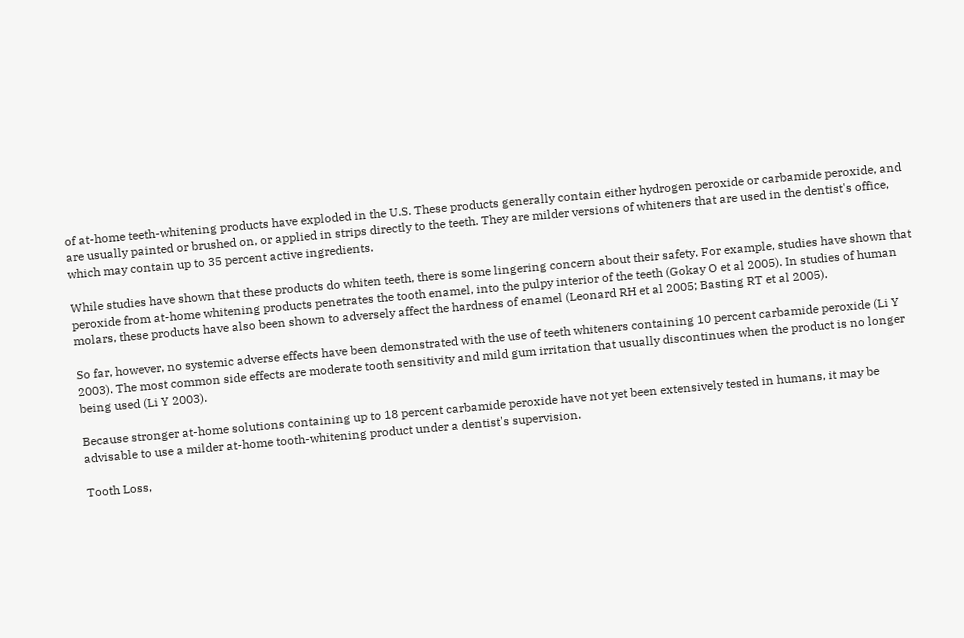of at-home teeth-whitening products have exploded in the U.S. These products generally contain either hydrogen peroxide or carbamide peroxide, and are usually painted or brushed on, or applied in strips directly to the teeth. They are milder versions of whiteners that are used in the dentist's office, which may contain up to 35 percent active ingredients.

While studies have shown that these products do whiten teeth, there is some lingering concern about their safety. For example, studies have shown that peroxide from at-home whitening products penetrates the tooth enamel, into the pulpy interior of the teeth (Gokay O et al 2005). In studies of human molars, these products have also been shown to adversely affect the hardness of enamel (Leonard RH et al 2005; Basting RT et al 2005).

So far, however, no systemic adverse effects have been demonstrated with the use of teeth whiteners containing 10 percent carbamide peroxide (Li Y 2003). The most common side effects are moderate tooth sensitivity and mild gum irritation that usually discontinues when the product is no longer being used (Li Y 2003).

Because stronger at-home solutions containing up to 18 percent carbamide peroxide have not yet been extensively tested in humans, it may be advisable to use a milder at-home tooth-whitening product under a dentist's supervision.

Tooth Loss,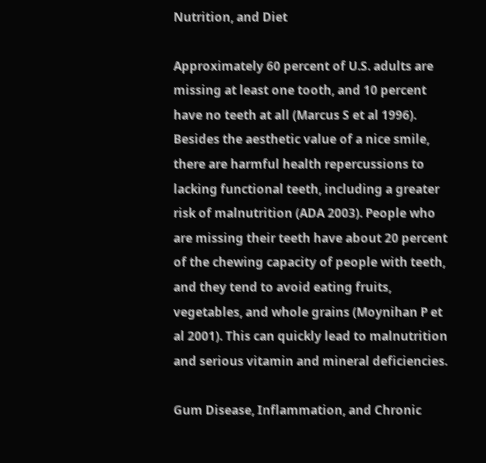Nutrition, and Diet

Approximately 60 percent of U.S. adults are missing at least one tooth, and 10 percent have no teeth at all (Marcus S et al 1996). Besides the aesthetic value of a nice smile, there are harmful health repercussions to lacking functional teeth, including a greater risk of malnutrition (ADA 2003). People who are missing their teeth have about 20 percent of the chewing capacity of people with teeth, and they tend to avoid eating fruits, vegetables, and whole grains (Moynihan P et al 2001). This can quickly lead to malnutrition and serious vitamin and mineral deficiencies.

Gum Disease, Inflammation, and Chronic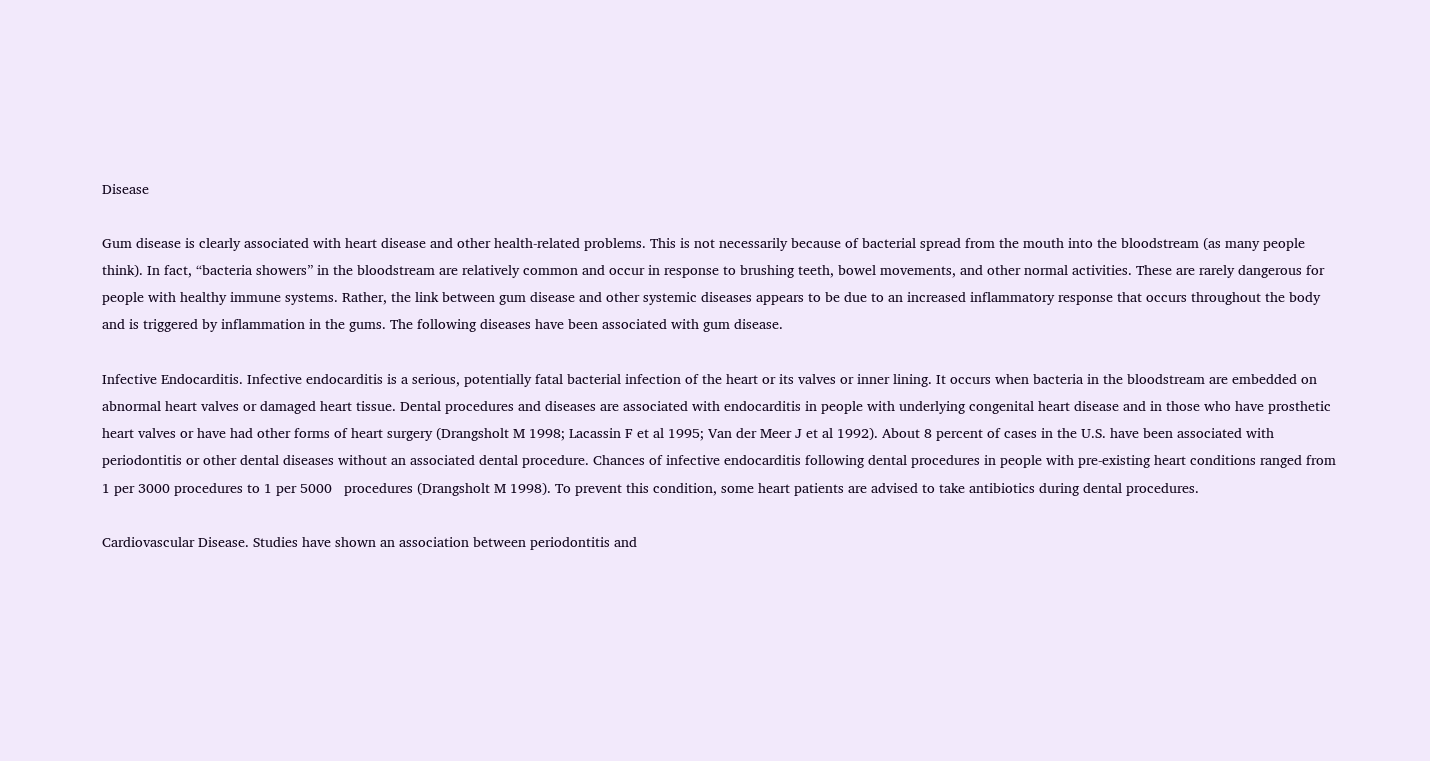Disease

Gum disease is clearly associated with heart disease and other health-related problems. This is not necessarily because of bacterial spread from the mouth into the bloodstream (as many people think). In fact, “bacteria showers” in the bloodstream are relatively common and occur in response to brushing teeth, bowel movements, and other normal activities. These are rarely dangerous for people with healthy immune systems. Rather, the link between gum disease and other systemic diseases appears to be due to an increased inflammatory response that occurs throughout the body and is triggered by inflammation in the gums. The following diseases have been associated with gum disease.

Infective Endocarditis. Infective endocarditis is a serious, potentially fatal bacterial infection of the heart or its valves or inner lining. It occurs when bacteria in the bloodstream are embedded on abnormal heart valves or damaged heart tissue. Dental procedures and diseases are associated with endocarditis in people with underlying congenital heart disease and in those who have prosthetic heart valves or have had other forms of heart surgery (Drangsholt M 1998; Lacassin F et al 1995; Van der Meer J et al 1992). About 8 percent of cases in the U.S. have been associated with periodontitis or other dental diseases without an associated dental procedure. Chances of infective endocarditis following dental procedures in people with pre-existing heart conditions ranged from 1 per 3000 procedures to 1 per 5000   procedures (Drangsholt M 1998). To prevent this condition, some heart patients are advised to take antibiotics during dental procedures.

Cardiovascular Disease. Studies have shown an association between periodontitis and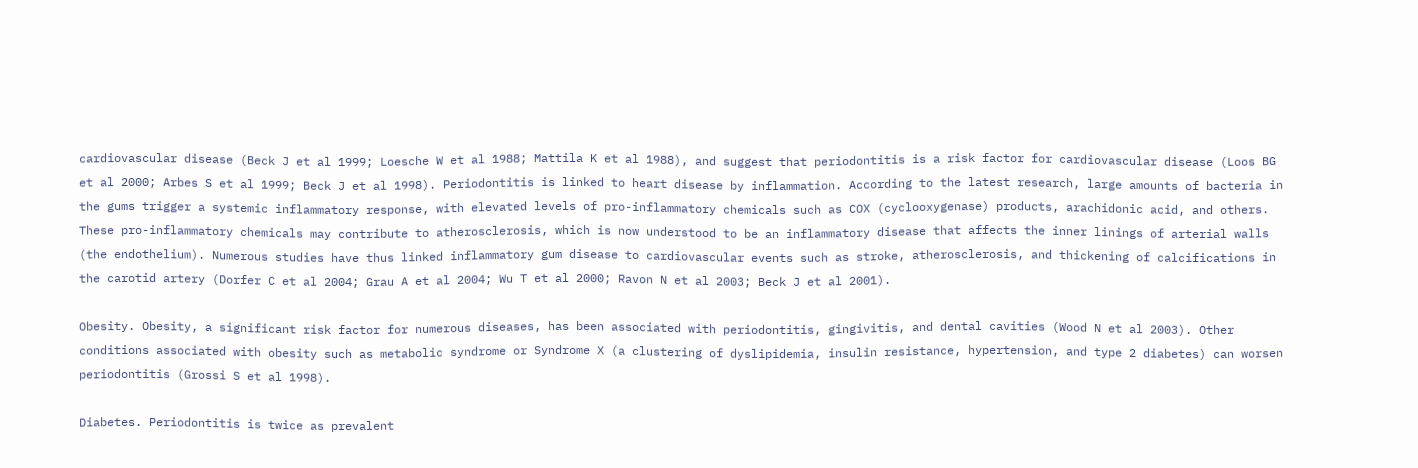cardiovascular disease (Beck J et al 1999; Loesche W et al 1988; Mattila K et al 1988), and suggest that periodontitis is a risk factor for cardiovascular disease (Loos BG et al 2000; Arbes S et al 1999; Beck J et al 1998). Periodontitis is linked to heart disease by inflammation. According to the latest research, large amounts of bacteria in the gums trigger a systemic inflammatory response, with elevated levels of pro-inflammatory chemicals such as COX (cyclooxygenase) products, arachidonic acid, and others. These pro-inflammatory chemicals may contribute to atherosclerosis, which is now understood to be an inflammatory disease that affects the inner linings of arterial walls (the endothelium). Numerous studies have thus linked inflammatory gum disease to cardiovascular events such as stroke, atherosclerosis, and thickening of calcifications in the carotid artery (Dorfer C et al 2004; Grau A et al 2004; Wu T et al 2000; Ravon N et al 2003; Beck J et al 2001).

Obesity. Obesity, a significant risk factor for numerous diseases, has been associated with periodontitis, gingivitis, and dental cavities (Wood N et al 2003). Other conditions associated with obesity such as metabolic syndrome or Syndrome X (a clustering of dyslipidemia, insulin resistance, hypertension, and type 2 diabetes) can worsen periodontitis (Grossi S et al 1998).

Diabetes. Periodontitis is twice as prevalent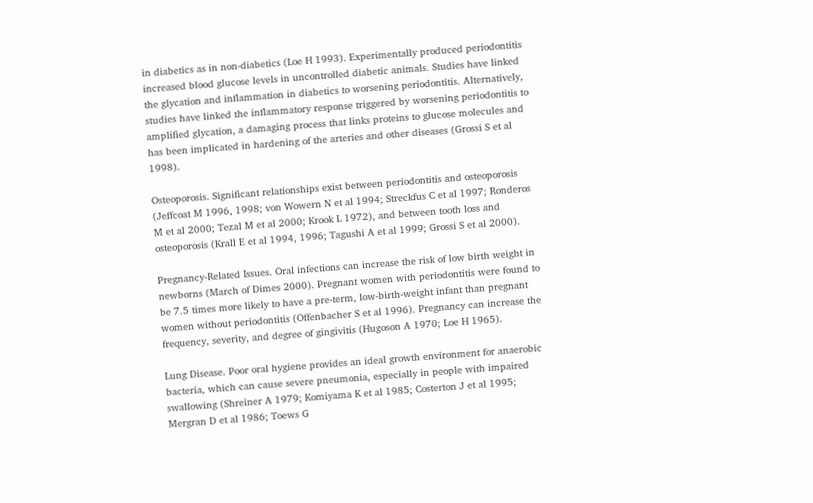in diabetics as in non-diabetics (Loe H 1993). Experimentally produced periodontitis increased blood glucose levels in uncontrolled diabetic animals. Studies have linked the glycation and inflammation in diabetics to worsening periodontitis. Alternatively, studies have linked the inflammatory response triggered by worsening periodontitis to amplified glycation, a damaging process that links proteins to glucose molecules and has been implicated in hardening of the arteries and other diseases (Grossi S et al 1998).

Osteoporosis. Significant relationships exist between periodontitis and osteoporosis (Jeffcoat M 1996, 1998; von Wowern N et al 1994; Streckfus C et al 1997; Ronderos M et al 2000; Tezal M et al 2000; Krook L 1972), and between tooth loss and osteoporosis (Krall E et al 1994, 1996; Tagushi A et al 1999; Grossi S et al 2000).

Pregnancy-Related Issues. Oral infections can increase the risk of low birth weight in newborns (March of Dimes 2000). Pregnant women with periodontitis were found to be 7.5 times more likely to have a pre-term, low-birth-weight infant than pregnant women without periodontitis (Offenbacher S et al 1996). Pregnancy can increase the frequency, severity, and degree of gingivitis (Hugoson A 1970; Loe H 1965).

Lung Disease. Poor oral hygiene provides an ideal growth environment for anaerobic bacteria, which can cause severe pneumonia, especially in people with impaired swallowing (Shreiner A 1979; Komiyama K et al 1985; Costerton J et al 1995; Mergran D et al 1986; Toews G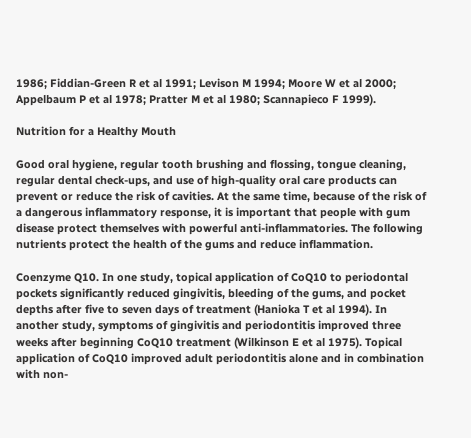1986; Fiddian-Green R et al 1991; Levison M 1994; Moore W et al 2000; Appelbaum P et al 1978; Pratter M et al 1980; Scannapieco F 1999).

Nutrition for a Healthy Mouth

Good oral hygiene, regular tooth brushing and flossing, tongue cleaning, regular dental check-ups, and use of high-quality oral care products can prevent or reduce the risk of cavities. At the same time, because of the risk of a dangerous inflammatory response, it is important that people with gum disease protect themselves with powerful anti-inflammatories. The following nutrients protect the health of the gums and reduce inflammation.

Coenzyme Q10. In one study, topical application of CoQ10 to periodontal pockets significantly reduced gingivitis, bleeding of the gums, and pocket depths after five to seven days of treatment (Hanioka T et al 1994). In another study, symptoms of gingivitis and periodontitis improved three weeks after beginning CoQ10 treatment (Wilkinson E et al 1975). Topical application of CoQ10 improved adult periodontitis alone and in combination with non-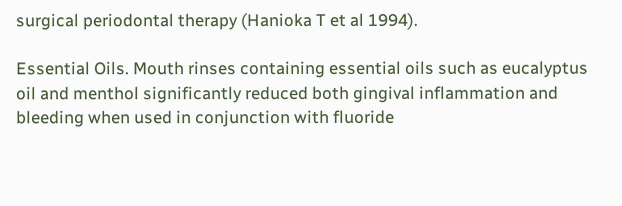surgical periodontal therapy (Hanioka T et al 1994).

Essential Oils. Mouth rinses containing essential oils such as eucalyptus oil and menthol significantly reduced both gingival inflammation and bleeding when used in conjunction with fluoride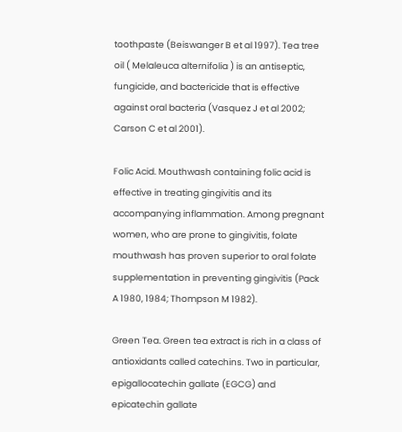toothpaste (Beiswanger B et al 1997). Tea tree oil ( Melaleuca alternifolia ) is an antiseptic, fungicide, and bactericide that is effective against oral bacteria (Vasquez J et al 2002; Carson C et al 2001).

Folic Acid. Mouthwash containing folic acid is effective in treating gingivitis and its accompanying inflammation. Among pregnant women, who are prone to gingivitis, folate mouthwash has proven superior to oral folate supplementation in preventing gingivitis (Pack A 1980, 1984; Thompson M 1982).

Green Tea. Green tea extract is rich in a class of antioxidants called catechins. Two in particular, epigallocatechin gallate (EGCG) and epicatechin gallate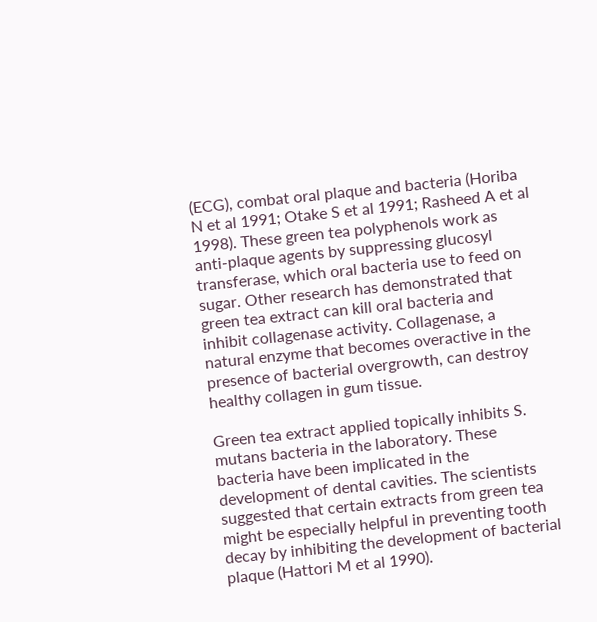(ECG), combat oral plaque and bacteria (Horiba N et al 1991; Otake S et al 1991; Rasheed A et al 1998). These green tea polyphenols work as anti-plaque agents by suppressing glucosyl transferase, which oral bacteria use to feed on sugar. Other research has demonstrated that green tea extract can kill oral bacteria and inhibit collagenase activity. Collagenase, a natural enzyme that becomes overactive in the presence of bacterial overgrowth, can destroy healthy collagen in gum tissue.

Green tea extract applied topically inhibits S. mutans bacteria in the laboratory. These bacteria have been implicated in the development of dental cavities. The scientists suggested that certain extracts from green tea might be especially helpful in preventing tooth decay by inhibiting the development of bacterial plaque (Hattori M et al 1990).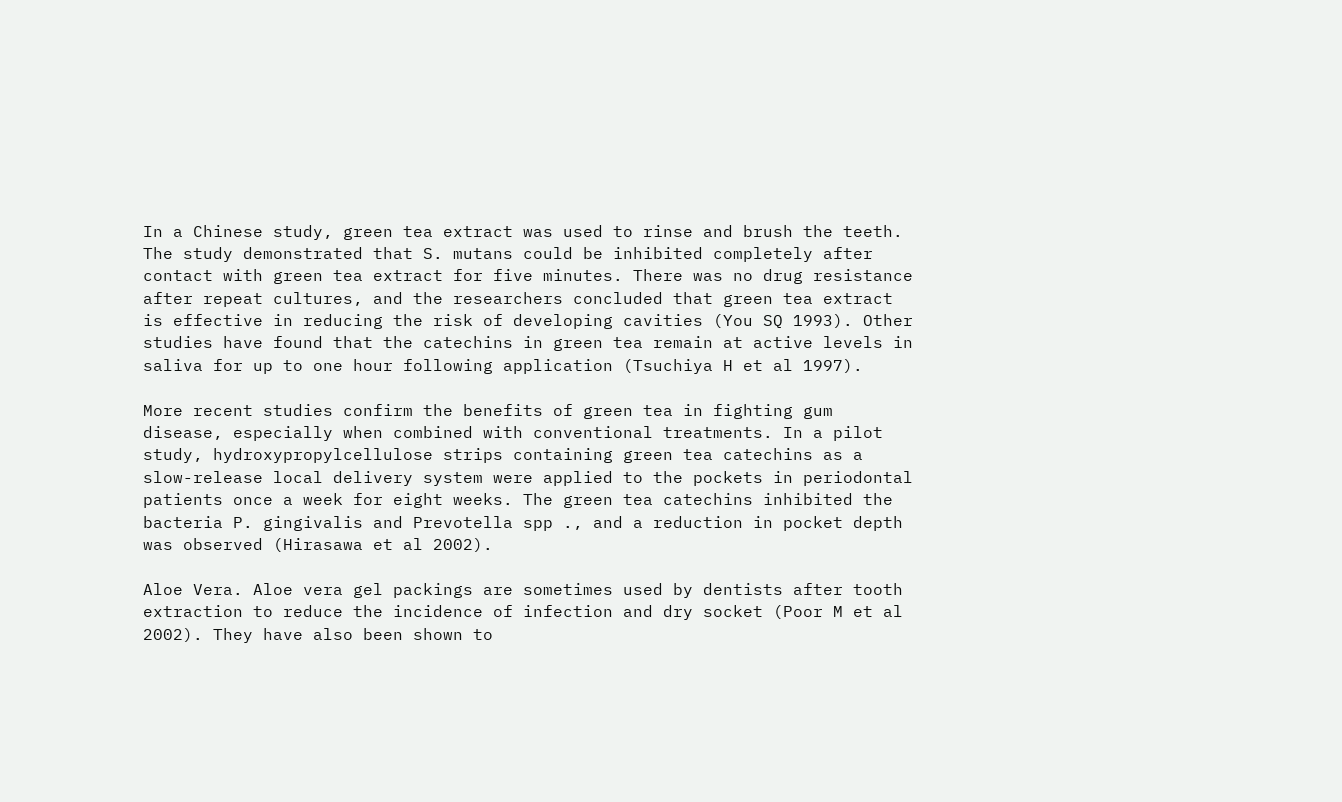In a Chinese study, green tea extract was used to rinse and brush the teeth. The study demonstrated that S. mutans could be inhibited completely after contact with green tea extract for five minutes. There was no drug resistance after repeat cultures, and the researchers concluded that green tea extract is effective in reducing the risk of developing cavities (You SQ 1993). Other studies have found that the catechins in green tea remain at active levels in saliva for up to one hour following application (Tsuchiya H et al 1997).

More recent studies confirm the benefits of green tea in fighting gum disease, especially when combined with conventional treatments. In a pilot study, hydroxypropylcellulose strips containing green tea catechins as a slow-release local delivery system were applied to the pockets in periodontal patients once a week for eight weeks. The green tea catechins inhibited the bacteria P. gingivalis and Prevotella spp ., and a reduction in pocket depth was observed (Hirasawa et al 2002).

Aloe Vera. Aloe vera gel packings are sometimes used by dentists after tooth extraction to reduce the incidence of infection and dry socket (Poor M et al 2002). They have also been shown to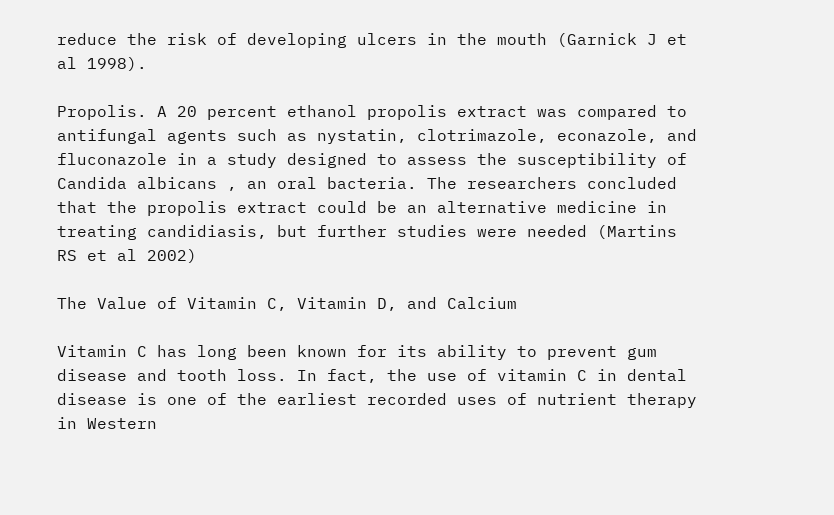reduce the risk of developing ulcers in the mouth (Garnick J et al 1998).

Propolis. A 20 percent ethanol propolis extract was compared to antifungal agents such as nystatin, clotrimazole, econazole, and fluconazole in a study designed to assess the susceptibility of Candida albicans , an oral bacteria. The researchers concluded that the propolis extract could be an alternative medicine in treating candidiasis, but further studies were needed (Martins RS et al 2002)

The Value of Vitamin C, Vitamin D, and Calcium

Vitamin C has long been known for its ability to prevent gum disease and tooth loss. In fact, the use of vitamin C in dental disease is one of the earliest recorded uses of nutrient therapy in Western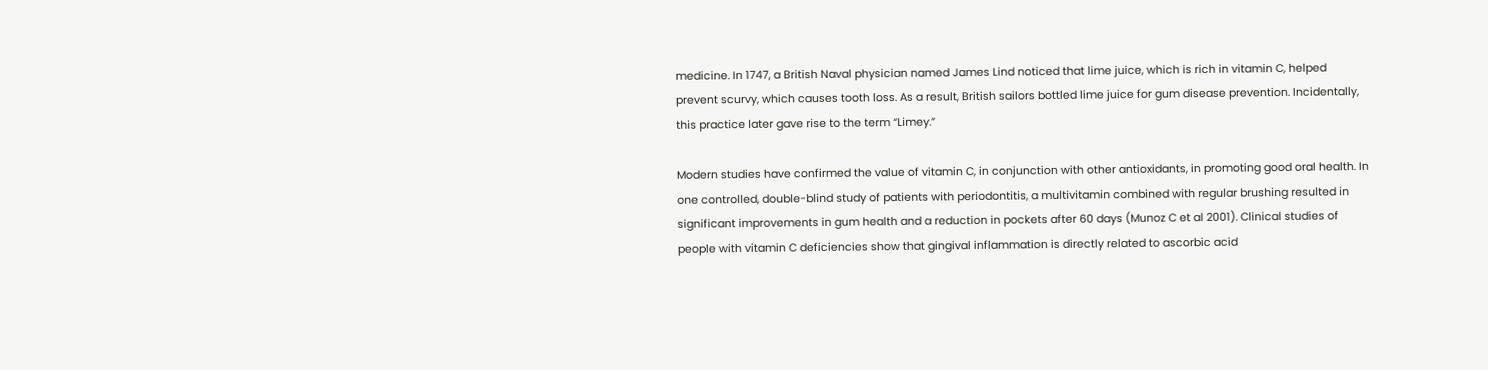medicine. In 1747, a British Naval physician named James Lind noticed that lime juice, which is rich in vitamin C, helped prevent scurvy, which causes tooth loss. As a result, British sailors bottled lime juice for gum disease prevention. Incidentally, this practice later gave rise to the term “Limey.”

Modern studies have confirmed the value of vitamin C, in conjunction with other antioxidants, in promoting good oral health. In one controlled, double-blind study of patients with periodontitis, a multivitamin combined with regular brushing resulted in significant improvements in gum health and a reduction in pockets after 60 days (Munoz C et al 2001). Clinical studies of people with vitamin C deficiencies show that gingival inflammation is directly related to ascorbic acid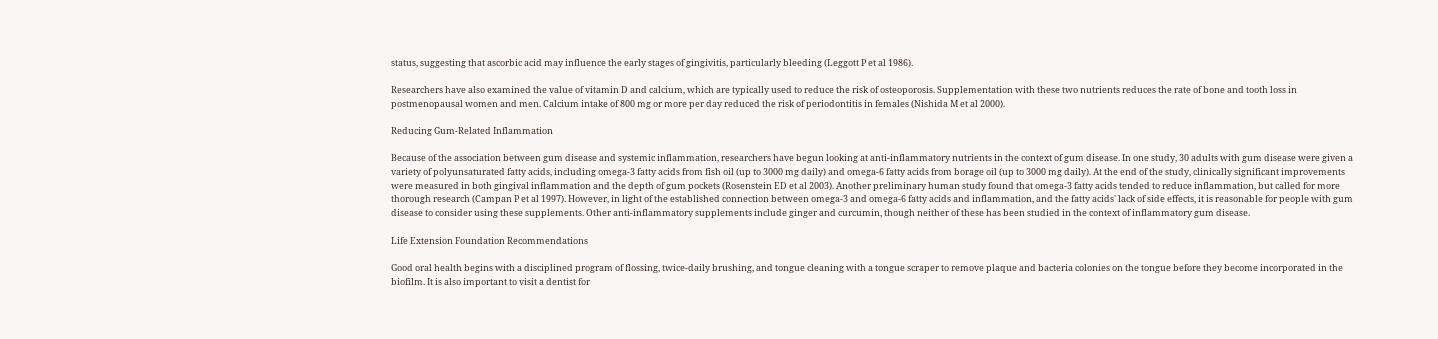status, suggesting that ascorbic acid may influence the early stages of gingivitis, particularly bleeding (Leggott P et al 1986).

Researchers have also examined the value of vitamin D and calcium, which are typically used to reduce the risk of osteoporosis. Supplementation with these two nutrients reduces the rate of bone and tooth loss in postmenopausal women and men. Calcium intake of 800 mg or more per day reduced the risk of periodontitis in females (Nishida M et al 2000).

Reducing Gum-Related Inflammation

Because of the association between gum disease and systemic inflammation, researchers have begun looking at anti-inflammatory nutrients in the context of gum disease. In one study, 30 adults with gum disease were given a variety of polyunsaturated fatty acids, including omega-3 fatty acids from fish oil (up to 3000 mg daily) and omega-6 fatty acids from borage oil (up to 3000 mg daily). At the end of the study, clinically significant improvements were measured in both gingival inflammation and the depth of gum pockets (Rosenstein ED et al 2003). Another preliminary human study found that omega-3 fatty acids tended to reduce inflammation, but called for more thorough research (Campan P et al 1997). However, in light of the established connection between omega-3 and omega-6 fatty acids and inflammation, and the fatty acids' lack of side effects, it is reasonable for people with gum disease to consider using these supplements. Other anti-inflammatory supplements include ginger and curcumin, though neither of these has been studied in the context of inflammatory gum disease.

Life Extension Foundation Recommendations

Good oral health begins with a disciplined program of flossing, twice-daily brushing, and tongue cleaning with a tongue scraper to remove plaque and bacteria colonies on the tongue before they become incorporated in the biofilm. It is also important to visit a dentist for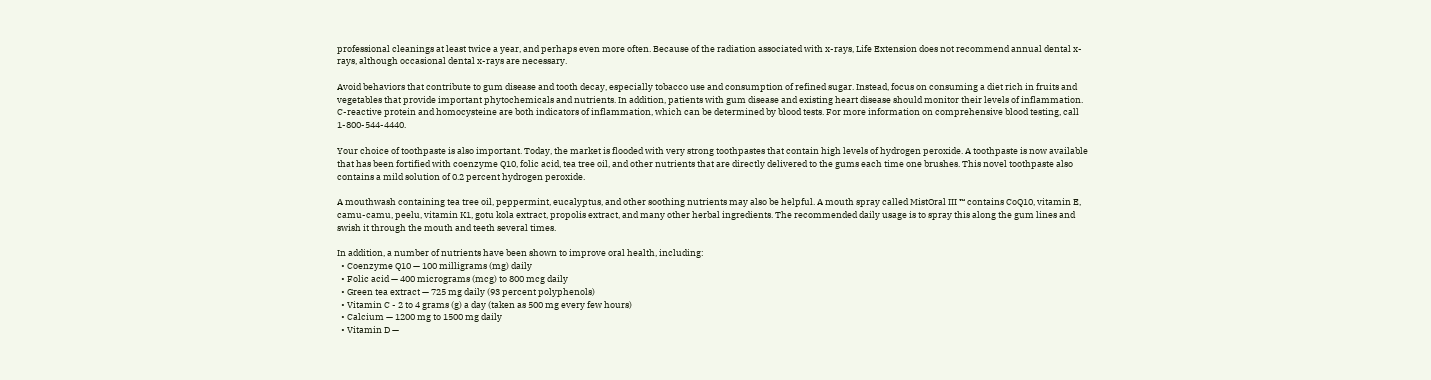professional cleanings at least twice a year, and perhaps even more often. Because of the radiation associated with x-rays, Life Extension does not recommend annual dental x-rays, although occasional dental x-rays are necessary.

Avoid behaviors that contribute to gum disease and tooth decay, especially tobacco use and consumption of refined sugar. Instead, focus on consuming a diet rich in fruits and vegetables that provide important phytochemicals and nutrients. In addition, patients with gum disease and existing heart disease should monitor their levels of inflammation. C-reactive protein and homocysteine are both indicators of inflammation, which can be determined by blood tests. For more information on comprehensive blood testing, call 1-800-544-4440.

Your choice of toothpaste is also important. Today, the market is flooded with very strong toothpastes that contain high levels of hydrogen peroxide. A toothpaste is now available that has been fortified with coenzyme Q10, folic acid, tea tree oil, and other nutrients that are directly delivered to the gums each time one brushes. This novel toothpaste also contains a mild solution of 0.2 percent hydrogen peroxide.

A mouthwash containing tea tree oil, peppermint, eucalyptus, and other soothing nutrients may also be helpful. A mouth spray called MistOral III ™ contains CoQ10, vitamin E, camu-camu, peelu, vitamin K1, gotu kola extract, propolis extract, and many other herbal ingredients. The recommended daily usage is to spray this along the gum lines and swish it through the mouth and teeth several times.

In addition, a number of nutrients have been shown to improve oral health, including:
  • Coenzyme Q10 — 100 milligrams (mg) daily
  • Folic acid — 400 micrograms (mcg) to 800 mcg daily
  • Green tea extract — 725 mg daily (93 percent polyphenols)
  • Vitamin C - 2 to 4 grams (g) a day (taken as 500 mg every few hours)
  • Calcium — 1200 mg to 1500 mg daily
  • Vitamin D —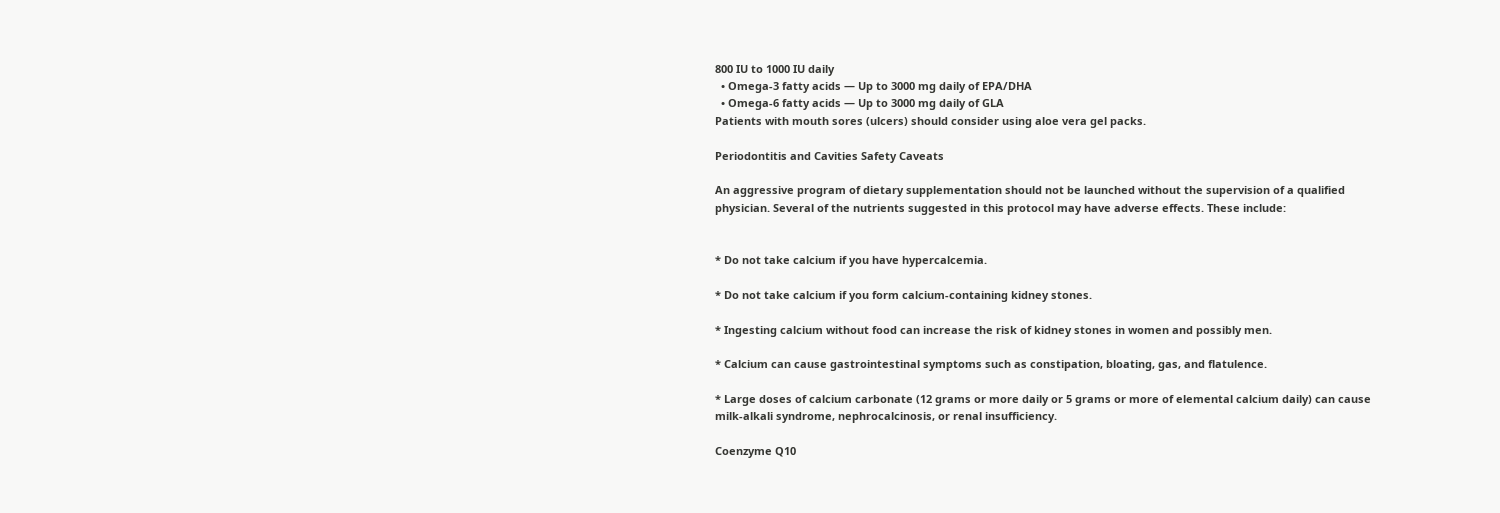800 IU to 1000 IU daily
  • Omega-3 fatty acids — Up to 3000 mg daily of EPA/DHA
  • Omega-6 fatty acids — Up to 3000 mg daily of GLA
Patients with mouth sores (ulcers) should consider using aloe vera gel packs.

Periodontitis and Cavities Safety Caveats

An aggressive program of dietary supplementation should not be launched without the supervision of a qualified physician. Several of the nutrients suggested in this protocol may have adverse effects. These include:


* Do not take calcium if you have hypercalcemia.

* Do not take calcium if you form calcium-containing kidney stones.

* Ingesting calcium without food can increase the risk of kidney stones in women and possibly men.

* Calcium can cause gastrointestinal symptoms such as constipation, bloating, gas, and flatulence.

* Large doses of calcium carbonate (12 grams or more daily or 5 grams or more of elemental calcium daily) can cause milk-alkali syndrome, nephrocalcinosis, or renal insufficiency.

Coenzyme Q10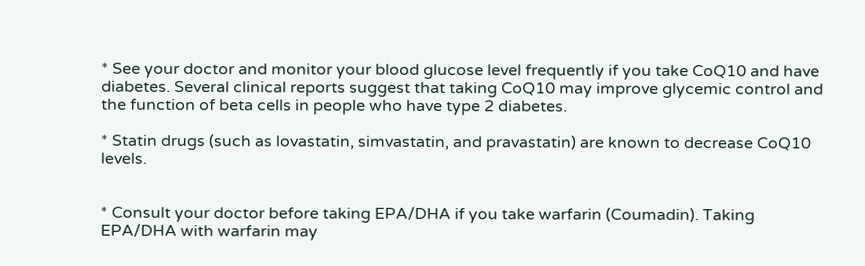* See your doctor and monitor your blood glucose level frequently if you take CoQ10 and have diabetes. Several clinical reports suggest that taking CoQ10 may improve glycemic control and the function of beta cells in people who have type 2 diabetes.

* Statin drugs (such as lovastatin, simvastatin, and pravastatin) are known to decrease CoQ10 levels.


* Consult your doctor before taking EPA/DHA if you take warfarin (Coumadin). Taking EPA/DHA with warfarin may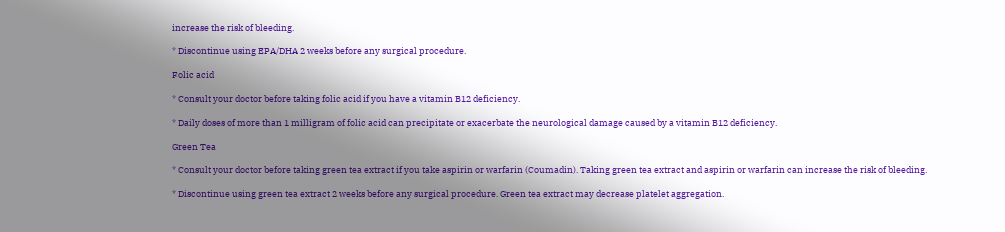increase the risk of bleeding.

* Discontinue using EPA/DHA 2 weeks before any surgical procedure.

Folic acid

* Consult your doctor before taking folic acid if you have a vitamin B12 deficiency.

* Daily doses of more than 1 milligram of folic acid can precipitate or exacerbate the neurological damage caused by a vitamin B12 deficiency.

Green Tea

* Consult your doctor before taking green tea extract if you take aspirin or warfarin (Coumadin). Taking green tea extract and aspirin or warfarin can increase the risk of bleeding.

* Discontinue using green tea extract 2 weeks before any surgical procedure. Green tea extract may decrease platelet aggregation.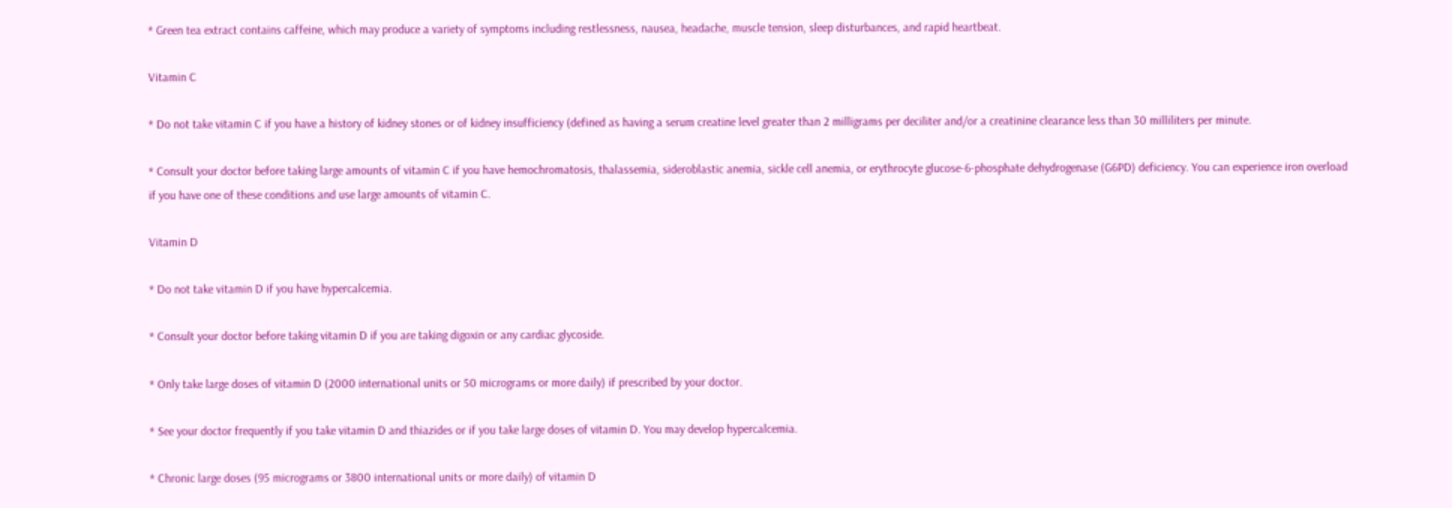* Green tea extract contains caffeine, which may produce a variety of symptoms including restlessness, nausea, headache, muscle tension, sleep disturbances, and rapid heartbeat.

Vitamin C

* Do not take vitamin C if you have a history of kidney stones or of kidney insufficiency (defined as having a serum creatine level greater than 2 milligrams per deciliter and/or a creatinine clearance less than 30 milliliters per minute.

* Consult your doctor before taking large amounts of vitamin C if you have hemochromatosis, thalassemia, sideroblastic anemia, sickle cell anemia, or erythrocyte glucose-6-phosphate dehydrogenase (G6PD) deficiency. You can experience iron overload if you have one of these conditions and use large amounts of vitamin C.

Vitamin D

* Do not take vitamin D if you have hypercalcemia.

* Consult your doctor before taking vitamin D if you are taking digoxin or any cardiac glycoside.

* Only take large doses of vitamin D (2000 international units or 50 micrograms or more daily) if prescribed by your doctor.

* See your doctor frequently if you take vitamin D and thiazides or if you take large doses of vitamin D. You may develop hypercalcemia.

* Chronic large doses (95 micrograms or 3800 international units or more daily) of vitamin D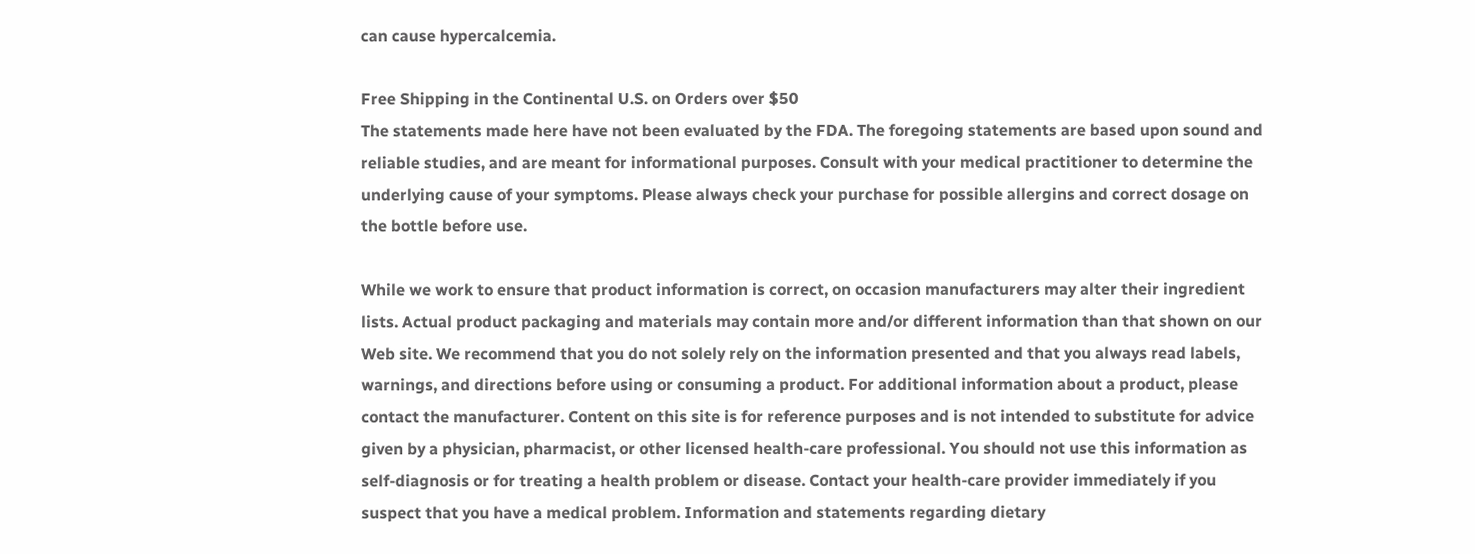can cause hypercalcemia.

Free Shipping in the Continental U.S. on Orders over $50
The statements made here have not been evaluated by the FDA. The foregoing statements are based upon sound and reliable studies, and are meant for informational purposes. Consult with your medical practitioner to determine the underlying cause of your symptoms. Please always check your purchase for possible allergins and correct dosage on the bottle before use.

While we work to ensure that product information is correct, on occasion manufacturers may alter their ingredient lists. Actual product packaging and materials may contain more and/or different information than that shown on our Web site. We recommend that you do not solely rely on the information presented and that you always read labels, warnings, and directions before using or consuming a product. For additional information about a product, please contact the manufacturer. Content on this site is for reference purposes and is not intended to substitute for advice given by a physician, pharmacist, or other licensed health-care professional. You should not use this information as self-diagnosis or for treating a health problem or disease. Contact your health-care provider immediately if you suspect that you have a medical problem. Information and statements regarding dietary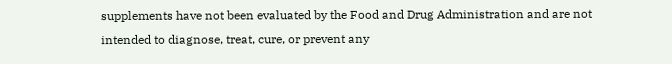supplements have not been evaluated by the Food and Drug Administration and are not intended to diagnose, treat, cure, or prevent any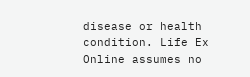disease or health condition. Life Ex Online assumes no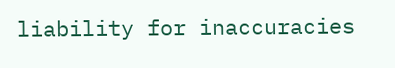liability for inaccuracies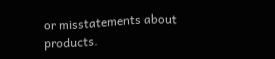or misstatements about products.